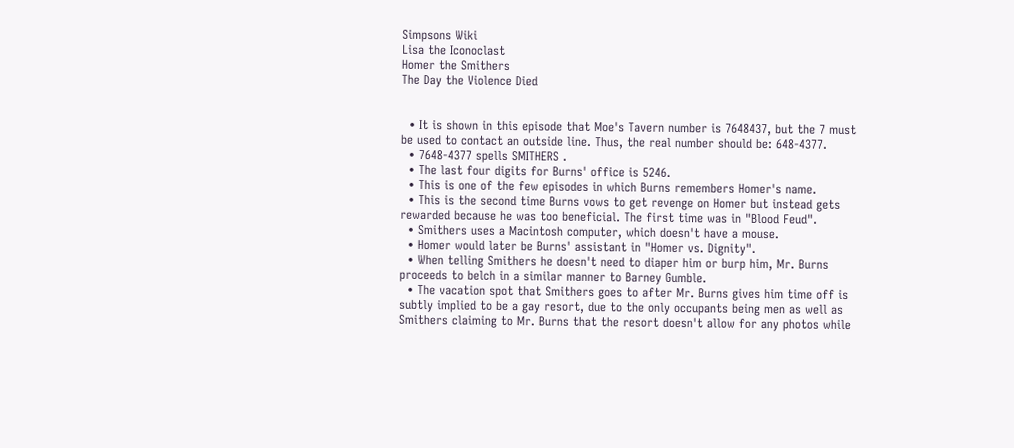Simpsons Wiki
Lisa the Iconoclast
Homer the Smithers
The Day the Violence Died


  • It is shown in this episode that Moe's Tavern number is 7648437, but the 7 must be used to contact an outside line. Thus, the real number should be: 648-4377.
  • 7648-4377 spells SMITHERS .
  • The last four digits for Burns' office is 5246.
  • This is one of the few episodes in which Burns remembers Homer's name.
  • This is the second time Burns vows to get revenge on Homer but instead gets rewarded because he was too beneficial. The first time was in "Blood Feud".
  • Smithers uses a Macintosh computer, which doesn't have a mouse.
  • Homer would later be Burns' assistant in "Homer vs. Dignity".
  • When telling Smithers he doesn't need to diaper him or burp him, Mr. Burns proceeds to belch in a similar manner to Barney Gumble.
  • The vacation spot that Smithers goes to after Mr. Burns gives him time off is subtly implied to be a gay resort, due to the only occupants being men as well as Smithers claiming to Mr. Burns that the resort doesn't allow for any photos while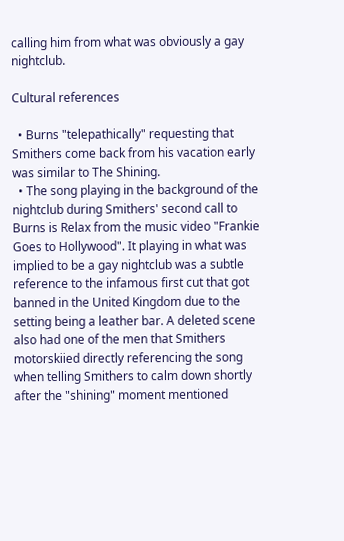calling him from what was obviously a gay nightclub.

Cultural references

  • Burns "telepathically" requesting that Smithers come back from his vacation early was similar to The Shining.
  • The song playing in the background of the nightclub during Smithers' second call to Burns is Relax from the music video "Frankie Goes to Hollywood". It playing in what was implied to be a gay nightclub was a subtle reference to the infamous first cut that got banned in the United Kingdom due to the setting being a leather bar. A deleted scene also had one of the men that Smithers motorskiied directly referencing the song when telling Smithers to calm down shortly after the "shining" moment mentioned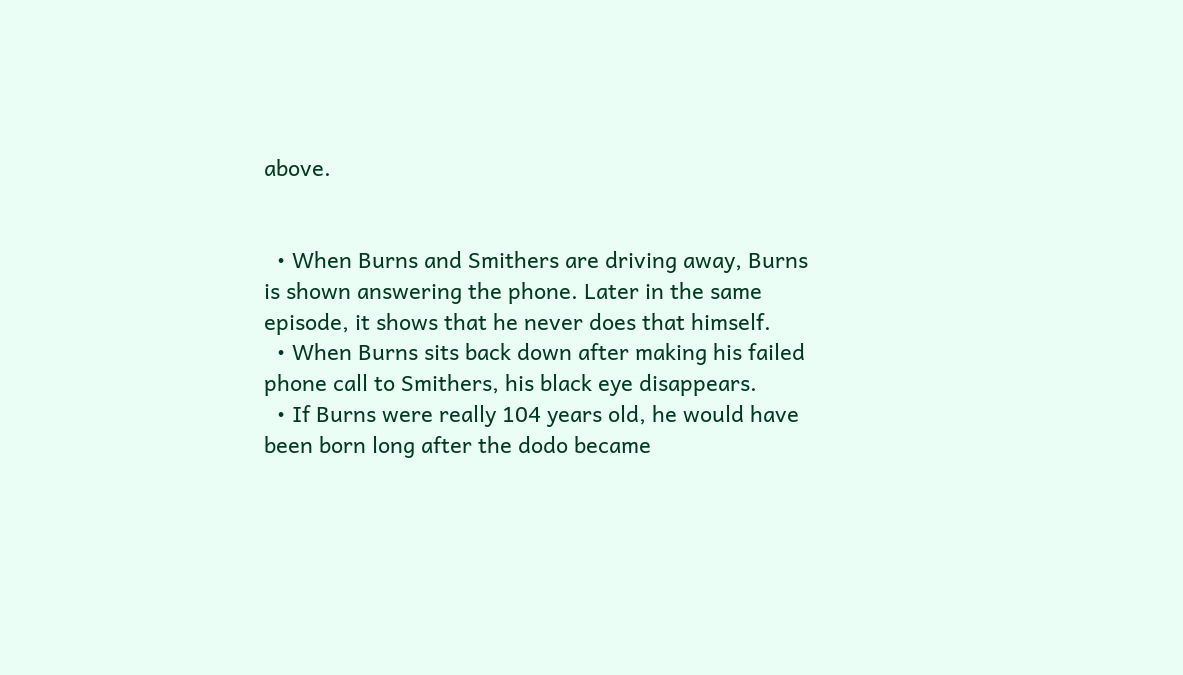above.


  • When Burns and Smithers are driving away, Burns is shown answering the phone. Later in the same episode, it shows that he never does that himself.
  • When Burns sits back down after making his failed phone call to Smithers, his black eye disappears.
  • If Burns were really 104 years old, he would have been born long after the dodo became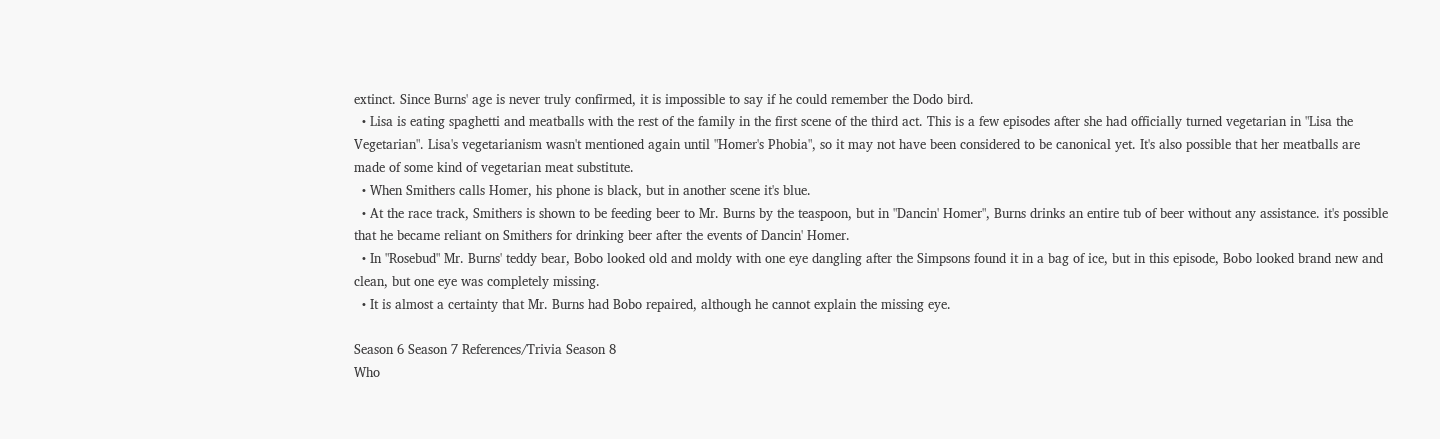extinct. Since Burns' age is never truly confirmed, it is impossible to say if he could remember the Dodo bird.
  • Lisa is eating spaghetti and meatballs with the rest of the family in the first scene of the third act. This is a few episodes after she had officially turned vegetarian in "Lisa the Vegetarian". Lisa's vegetarianism wasn't mentioned again until "Homer's Phobia", so it may not have been considered to be canonical yet. It's also possible that her meatballs are made of some kind of vegetarian meat substitute.
  • When Smithers calls Homer, his phone is black, but in another scene it's blue.
  • At the race track, Smithers is shown to be feeding beer to Mr. Burns by the teaspoon, but in "Dancin' Homer", Burns drinks an entire tub of beer without any assistance. it's possible that he became reliant on Smithers for drinking beer after the events of Dancin' Homer.
  • In "Rosebud" Mr. Burns' teddy bear, Bobo looked old and moldy with one eye dangling after the Simpsons found it in a bag of ice, but in this episode, Bobo looked brand new and clean, but one eye was completely missing.
  • It is almost a certainty that Mr. Burns had Bobo repaired, although he cannot explain the missing eye.

Season 6 Season 7 References/Trivia Season 8
Who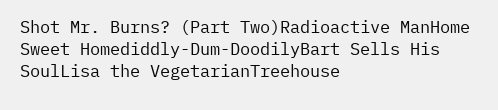Shot Mr. Burns? (Part Two)Radioactive ManHome Sweet Homediddly-Dum-DoodilyBart Sells His SoulLisa the VegetarianTreehouse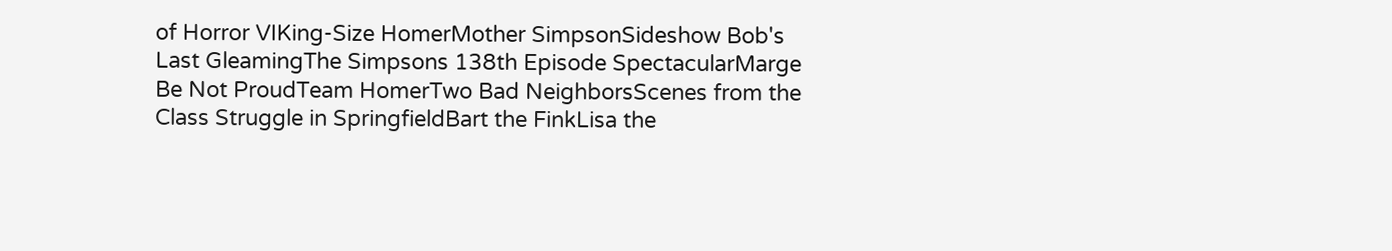of Horror VIKing-Size HomerMother SimpsonSideshow Bob's Last GleamingThe Simpsons 138th Episode SpectacularMarge Be Not ProudTeam HomerTwo Bad NeighborsScenes from the Class Struggle in SpringfieldBart the FinkLisa the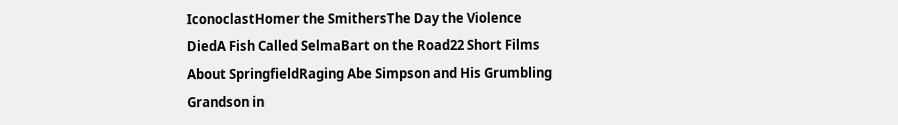IconoclastHomer the SmithersThe Day the Violence DiedA Fish Called SelmaBart on the Road22 Short Films About SpringfieldRaging Abe Simpson and His Grumbling Grandson in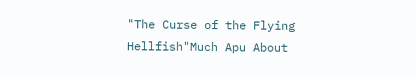"The Curse of the Flying Hellfish"Much Apu About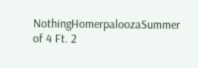NothingHomerpaloozaSummer of 4 Ft. 2